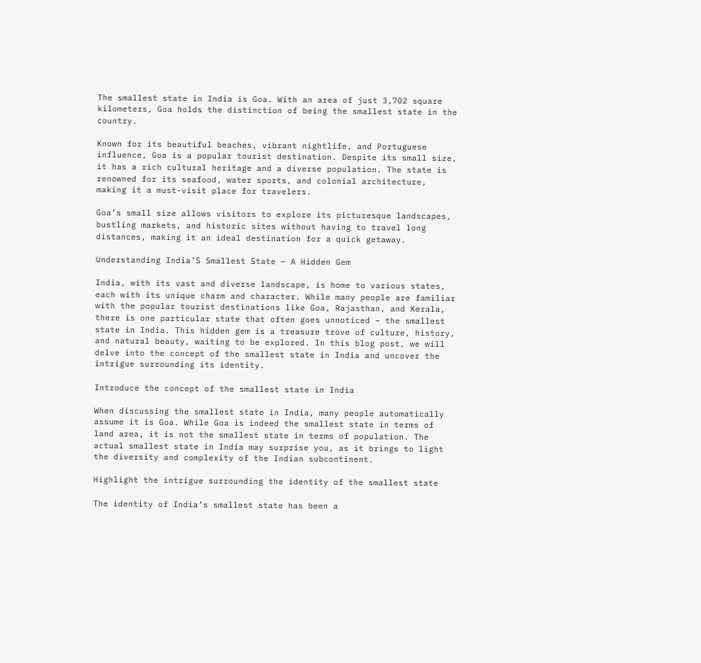The smallest state in India is Goa. With an area of just 3,702 square kilometers, Goa holds the distinction of being the smallest state in the country.

Known for its beautiful beaches, vibrant nightlife, and Portuguese influence, Goa is a popular tourist destination. Despite its small size, it has a rich cultural heritage and a diverse population. The state is renowned for its seafood, water sports, and colonial architecture, making it a must-visit place for travelers.

Goa’s small size allows visitors to explore its picturesque landscapes, bustling markets, and historic sites without having to travel long distances, making it an ideal destination for a quick getaway.

Understanding India’S Smallest State – A Hidden Gem

India, with its vast and diverse landscape, is home to various states, each with its unique charm and character. While many people are familiar with the popular tourist destinations like Goa, Rajasthan, and Kerala, there is one particular state that often goes unnoticed – the smallest state in India. This hidden gem is a treasure trove of culture, history, and natural beauty, waiting to be explored. In this blog post, we will delve into the concept of the smallest state in India and uncover the intrigue surrounding its identity.

Introduce the concept of the smallest state in India

When discussing the smallest state in India, many people automatically assume it is Goa. While Goa is indeed the smallest state in terms of land area, it is not the smallest state in terms of population. The actual smallest state in India may surprise you, as it brings to light the diversity and complexity of the Indian subcontinent.

Highlight the intrigue surrounding the identity of the smallest state

The identity of India’s smallest state has been a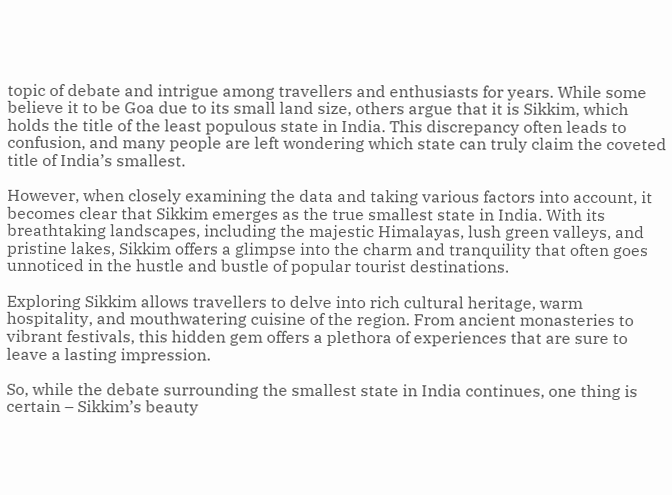topic of debate and intrigue among travellers and enthusiasts for years. While some believe it to be Goa due to its small land size, others argue that it is Sikkim, which holds the title of the least populous state in India. This discrepancy often leads to confusion, and many people are left wondering which state can truly claim the coveted title of India’s smallest.

However, when closely examining the data and taking various factors into account, it becomes clear that Sikkim emerges as the true smallest state in India. With its breathtaking landscapes, including the majestic Himalayas, lush green valleys, and pristine lakes, Sikkim offers a glimpse into the charm and tranquility that often goes unnoticed in the hustle and bustle of popular tourist destinations.

Exploring Sikkim allows travellers to delve into rich cultural heritage, warm hospitality, and mouthwatering cuisine of the region. From ancient monasteries to vibrant festivals, this hidden gem offers a plethora of experiences that are sure to leave a lasting impression.

So, while the debate surrounding the smallest state in India continues, one thing is certain – Sikkim’s beauty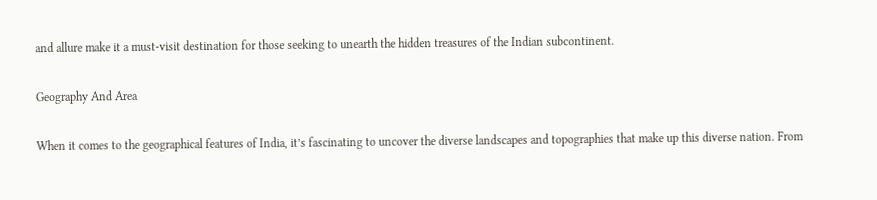and allure make it a must-visit destination for those seeking to unearth the hidden treasures of the Indian subcontinent.

Geography And Area

When it comes to the geographical features of India, it’s fascinating to uncover the diverse landscapes and topographies that make up this diverse nation. From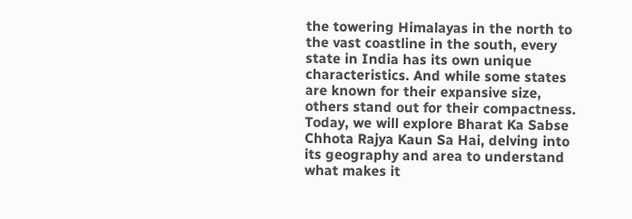the towering Himalayas in the north to the vast coastline in the south, every state in India has its own unique characteristics. And while some states are known for their expansive size, others stand out for their compactness. Today, we will explore Bharat Ka Sabse Chhota Rajya Kaun Sa Hai, delving into its geography and area to understand what makes it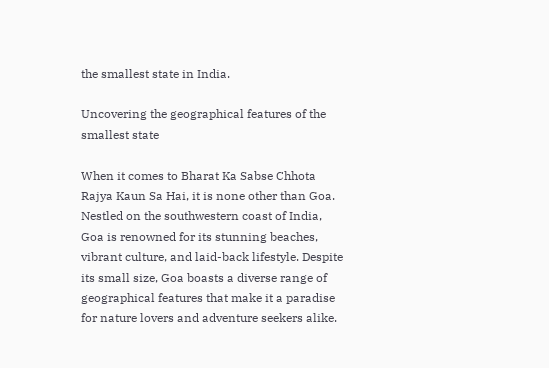the smallest state in India.

Uncovering the geographical features of the smallest state

When it comes to Bharat Ka Sabse Chhota Rajya Kaun Sa Hai, it is none other than Goa. Nestled on the southwestern coast of India, Goa is renowned for its stunning beaches, vibrant culture, and laid-back lifestyle. Despite its small size, Goa boasts a diverse range of geographical features that make it a paradise for nature lovers and adventure seekers alike.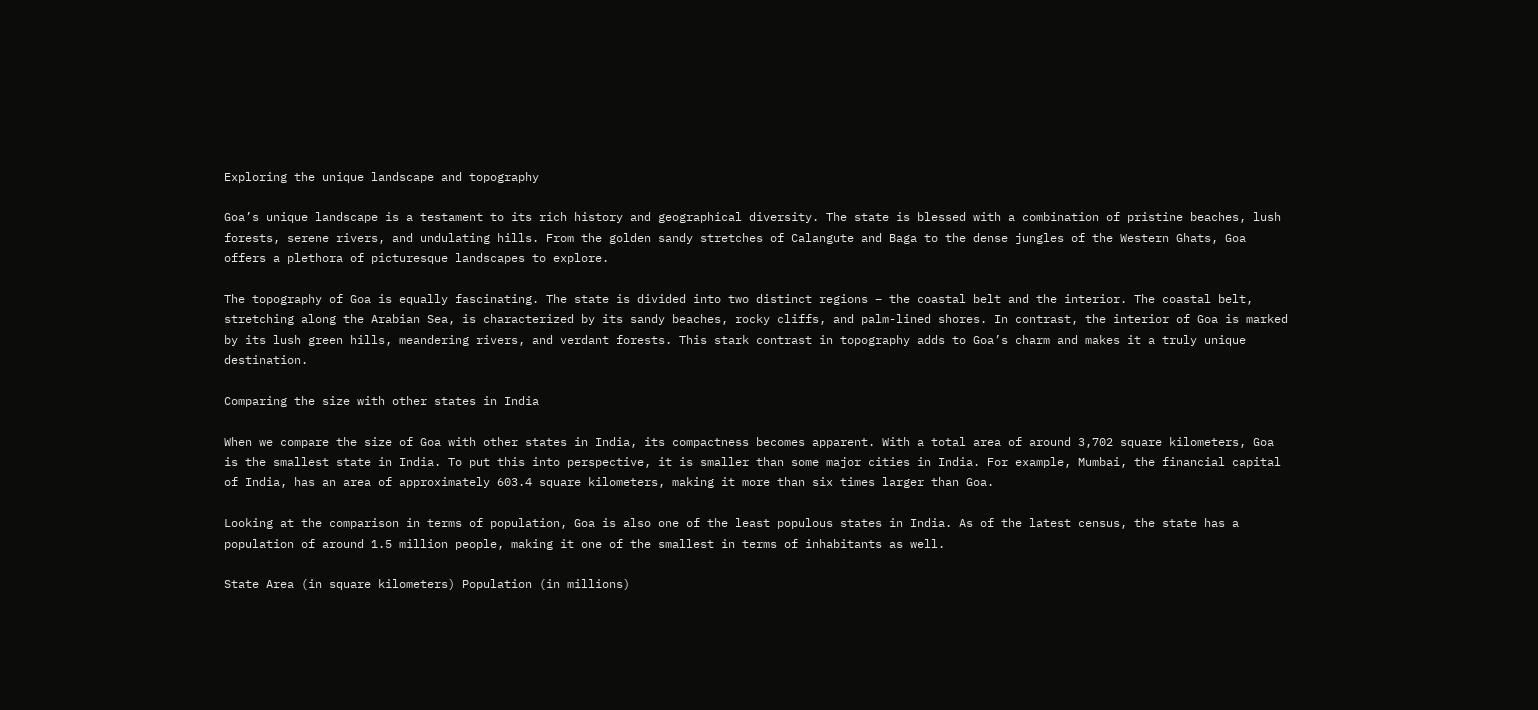Exploring the unique landscape and topography

Goa’s unique landscape is a testament to its rich history and geographical diversity. The state is blessed with a combination of pristine beaches, lush forests, serene rivers, and undulating hills. From the golden sandy stretches of Calangute and Baga to the dense jungles of the Western Ghats, Goa offers a plethora of picturesque landscapes to explore.

The topography of Goa is equally fascinating. The state is divided into two distinct regions – the coastal belt and the interior. The coastal belt, stretching along the Arabian Sea, is characterized by its sandy beaches, rocky cliffs, and palm-lined shores. In contrast, the interior of Goa is marked by its lush green hills, meandering rivers, and verdant forests. This stark contrast in topography adds to Goa’s charm and makes it a truly unique destination.

Comparing the size with other states in India

When we compare the size of Goa with other states in India, its compactness becomes apparent. With a total area of around 3,702 square kilometers, Goa is the smallest state in India. To put this into perspective, it is smaller than some major cities in India. For example, Mumbai, the financial capital of India, has an area of approximately 603.4 square kilometers, making it more than six times larger than Goa.

Looking at the comparison in terms of population, Goa is also one of the least populous states in India. As of the latest census, the state has a population of around 1.5 million people, making it one of the smallest in terms of inhabitants as well.

State Area (in square kilometers) Population (in millions)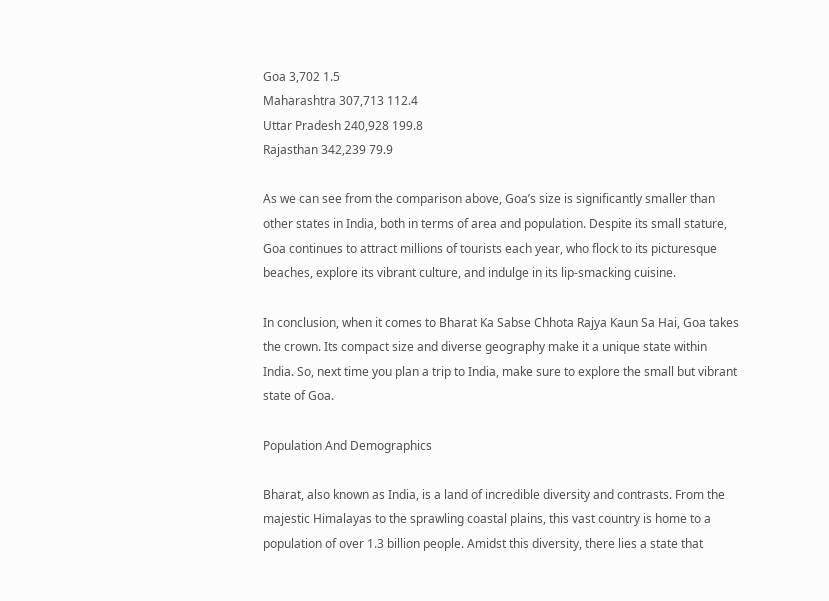Goa 3,702 1.5
Maharashtra 307,713 112.4
Uttar Pradesh 240,928 199.8
Rajasthan 342,239 79.9

As we can see from the comparison above, Goa’s size is significantly smaller than other states in India, both in terms of area and population. Despite its small stature, Goa continues to attract millions of tourists each year, who flock to its picturesque beaches, explore its vibrant culture, and indulge in its lip-smacking cuisine.

In conclusion, when it comes to Bharat Ka Sabse Chhota Rajya Kaun Sa Hai, Goa takes the crown. Its compact size and diverse geography make it a unique state within India. So, next time you plan a trip to India, make sure to explore the small but vibrant state of Goa.

Population And Demographics

Bharat, also known as India, is a land of incredible diversity and contrasts. From the majestic Himalayas to the sprawling coastal plains, this vast country is home to a population of over 1.3 billion people. Amidst this diversity, there lies a state that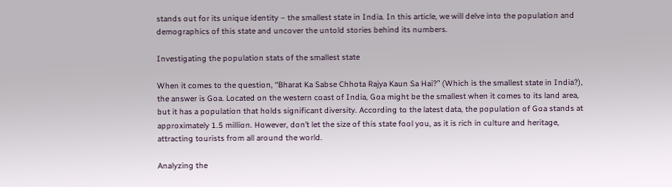stands out for its unique identity – the smallest state in India. In this article, we will delve into the population and demographics of this state and uncover the untold stories behind its numbers.

Investigating the population stats of the smallest state

When it comes to the question, “Bharat Ka Sabse Chhota Rajya Kaun Sa Hai?” (Which is the smallest state in India?), the answer is Goa. Located on the western coast of India, Goa might be the smallest when it comes to its land area, but it has a population that holds significant diversity. According to the latest data, the population of Goa stands at approximately 1.5 million. However, don’t let the size of this state fool you, as it is rich in culture and heritage, attracting tourists from all around the world.

Analyzing the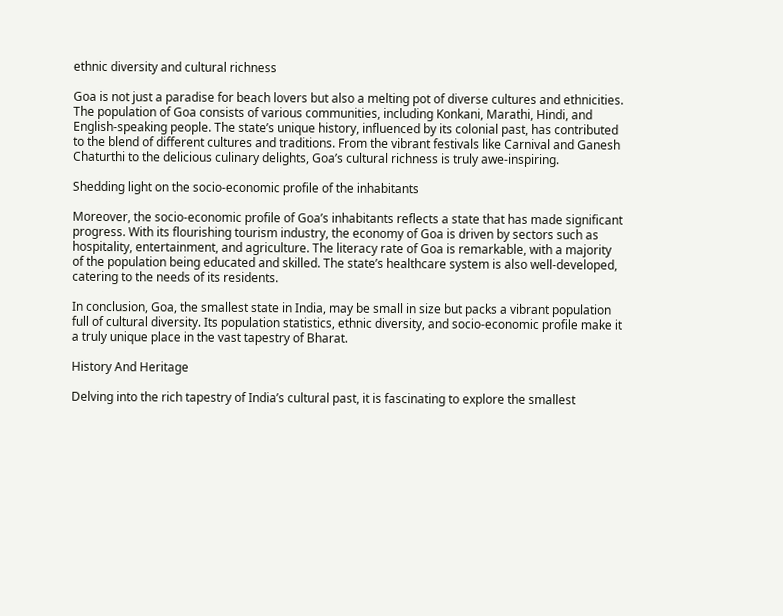ethnic diversity and cultural richness

Goa is not just a paradise for beach lovers but also a melting pot of diverse cultures and ethnicities. The population of Goa consists of various communities, including Konkani, Marathi, Hindi, and English-speaking people. The state’s unique history, influenced by its colonial past, has contributed to the blend of different cultures and traditions. From the vibrant festivals like Carnival and Ganesh Chaturthi to the delicious culinary delights, Goa’s cultural richness is truly awe-inspiring.

Shedding light on the socio-economic profile of the inhabitants

Moreover, the socio-economic profile of Goa’s inhabitants reflects a state that has made significant progress. With its flourishing tourism industry, the economy of Goa is driven by sectors such as hospitality, entertainment, and agriculture. The literacy rate of Goa is remarkable, with a majority of the population being educated and skilled. The state’s healthcare system is also well-developed, catering to the needs of its residents.

In conclusion, Goa, the smallest state in India, may be small in size but packs a vibrant population full of cultural diversity. Its population statistics, ethnic diversity, and socio-economic profile make it a truly unique place in the vast tapestry of Bharat.

History And Heritage

Delving into the rich tapestry of India’s cultural past, it is fascinating to explore the smallest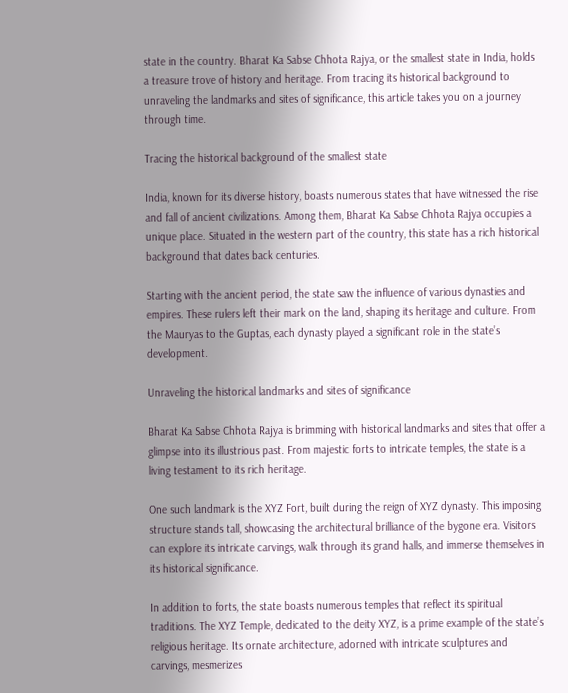state in the country. Bharat Ka Sabse Chhota Rajya, or the smallest state in India, holds a treasure trove of history and heritage. From tracing its historical background to unraveling the landmarks and sites of significance, this article takes you on a journey through time.

Tracing the historical background of the smallest state

India, known for its diverse history, boasts numerous states that have witnessed the rise and fall of ancient civilizations. Among them, Bharat Ka Sabse Chhota Rajya occupies a unique place. Situated in the western part of the country, this state has a rich historical background that dates back centuries.

Starting with the ancient period, the state saw the influence of various dynasties and empires. These rulers left their mark on the land, shaping its heritage and culture. From the Mauryas to the Guptas, each dynasty played a significant role in the state’s development.

Unraveling the historical landmarks and sites of significance

Bharat Ka Sabse Chhota Rajya is brimming with historical landmarks and sites that offer a glimpse into its illustrious past. From majestic forts to intricate temples, the state is a living testament to its rich heritage.

One such landmark is the XYZ Fort, built during the reign of XYZ dynasty. This imposing structure stands tall, showcasing the architectural brilliance of the bygone era. Visitors can explore its intricate carvings, walk through its grand halls, and immerse themselves in its historical significance.

In addition to forts, the state boasts numerous temples that reflect its spiritual traditions. The XYZ Temple, dedicated to the deity XYZ, is a prime example of the state’s religious heritage. Its ornate architecture, adorned with intricate sculptures and carvings, mesmerizes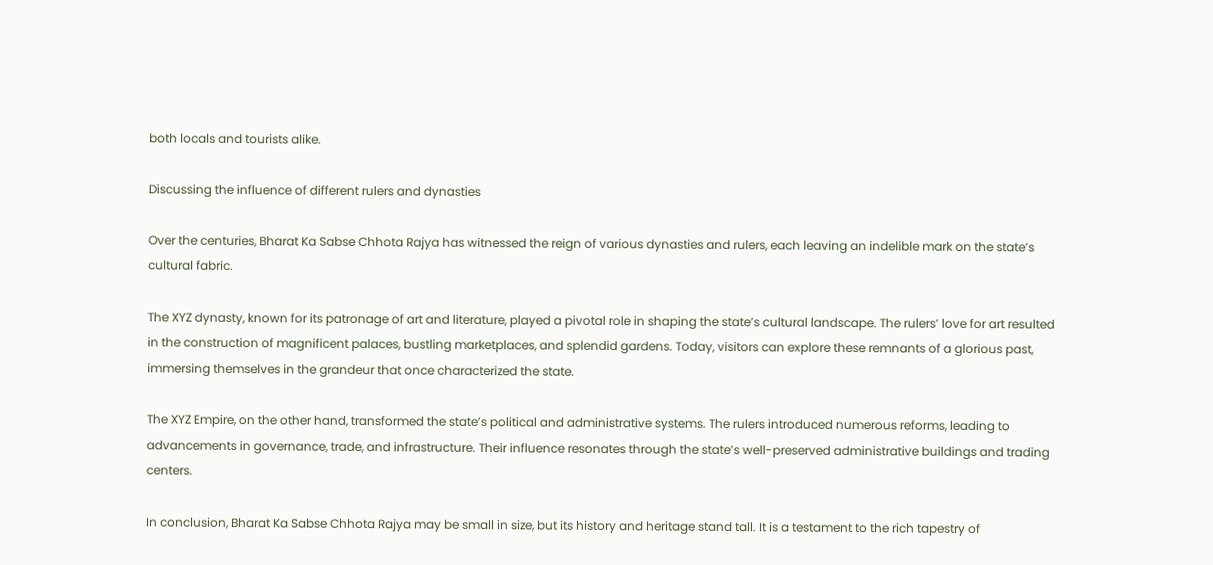both locals and tourists alike.

Discussing the influence of different rulers and dynasties

Over the centuries, Bharat Ka Sabse Chhota Rajya has witnessed the reign of various dynasties and rulers, each leaving an indelible mark on the state’s cultural fabric.

The XYZ dynasty, known for its patronage of art and literature, played a pivotal role in shaping the state’s cultural landscape. The rulers’ love for art resulted in the construction of magnificent palaces, bustling marketplaces, and splendid gardens. Today, visitors can explore these remnants of a glorious past, immersing themselves in the grandeur that once characterized the state.

The XYZ Empire, on the other hand, transformed the state’s political and administrative systems. The rulers introduced numerous reforms, leading to advancements in governance, trade, and infrastructure. Their influence resonates through the state’s well-preserved administrative buildings and trading centers.

In conclusion, Bharat Ka Sabse Chhota Rajya may be small in size, but its history and heritage stand tall. It is a testament to the rich tapestry of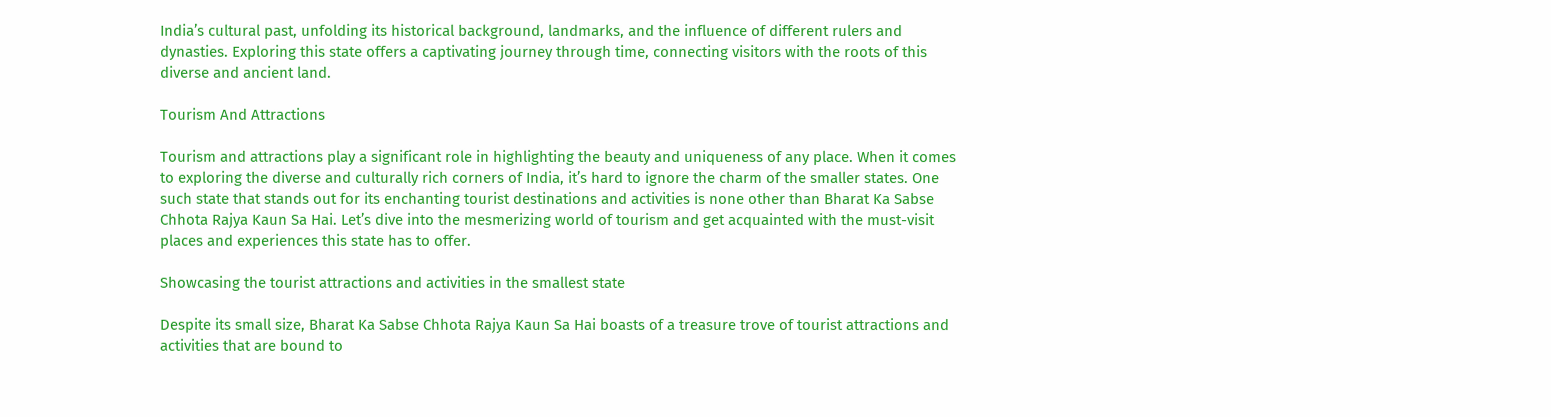India’s cultural past, unfolding its historical background, landmarks, and the influence of different rulers and dynasties. Exploring this state offers a captivating journey through time, connecting visitors with the roots of this diverse and ancient land.

Tourism And Attractions

Tourism and attractions play a significant role in highlighting the beauty and uniqueness of any place. When it comes to exploring the diverse and culturally rich corners of India, it’s hard to ignore the charm of the smaller states. One such state that stands out for its enchanting tourist destinations and activities is none other than Bharat Ka Sabse Chhota Rajya Kaun Sa Hai. Let’s dive into the mesmerizing world of tourism and get acquainted with the must-visit places and experiences this state has to offer.

Showcasing the tourist attractions and activities in the smallest state

Despite its small size, Bharat Ka Sabse Chhota Rajya Kaun Sa Hai boasts of a treasure trove of tourist attractions and activities that are bound to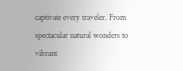captivate every traveler. From spectacular natural wonders to vibrant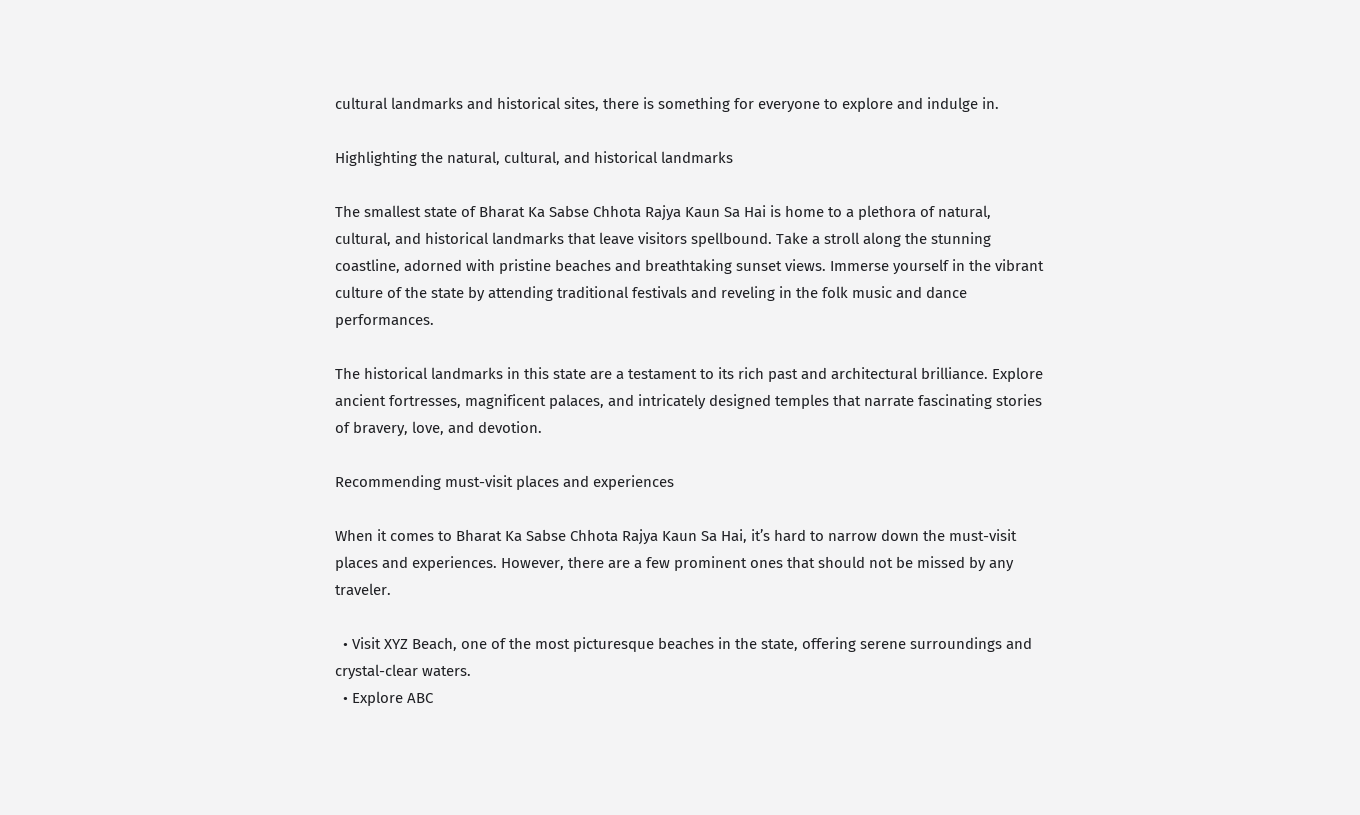cultural landmarks and historical sites, there is something for everyone to explore and indulge in.

Highlighting the natural, cultural, and historical landmarks

The smallest state of Bharat Ka Sabse Chhota Rajya Kaun Sa Hai is home to a plethora of natural, cultural, and historical landmarks that leave visitors spellbound. Take a stroll along the stunning coastline, adorned with pristine beaches and breathtaking sunset views. Immerse yourself in the vibrant culture of the state by attending traditional festivals and reveling in the folk music and dance performances.

The historical landmarks in this state are a testament to its rich past and architectural brilliance. Explore ancient fortresses, magnificent palaces, and intricately designed temples that narrate fascinating stories of bravery, love, and devotion.

Recommending must-visit places and experiences

When it comes to Bharat Ka Sabse Chhota Rajya Kaun Sa Hai, it’s hard to narrow down the must-visit places and experiences. However, there are a few prominent ones that should not be missed by any traveler.

  • Visit XYZ Beach, one of the most picturesque beaches in the state, offering serene surroundings and crystal-clear waters.
  • Explore ABC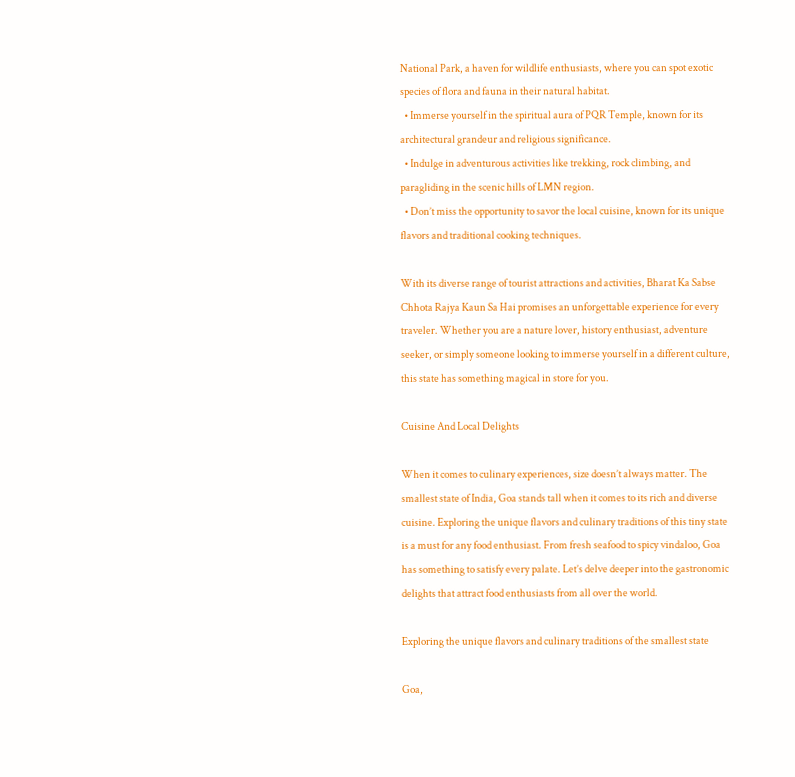National Park, a haven for wildlife enthusiasts, where you can spot exotic species of flora and fauna in their natural habitat.
  • Immerse yourself in the spiritual aura of PQR Temple, known for its architectural grandeur and religious significance.
  • Indulge in adventurous activities like trekking, rock climbing, and paragliding in the scenic hills of LMN region.
  • Don’t miss the opportunity to savor the local cuisine, known for its unique flavors and traditional cooking techniques.

With its diverse range of tourist attractions and activities, Bharat Ka Sabse Chhota Rajya Kaun Sa Hai promises an unforgettable experience for every traveler. Whether you are a nature lover, history enthusiast, adventure seeker, or simply someone looking to immerse yourself in a different culture, this state has something magical in store for you.

Cuisine And Local Delights

When it comes to culinary experiences, size doesn’t always matter. The smallest state of India, Goa stands tall when it comes to its rich and diverse cuisine. Exploring the unique flavors and culinary traditions of this tiny state is a must for any food enthusiast. From fresh seafood to spicy vindaloo, Goa has something to satisfy every palate. Let’s delve deeper into the gastronomic delights that attract food enthusiasts from all over the world.

Exploring the unique flavors and culinary traditions of the smallest state

Goa,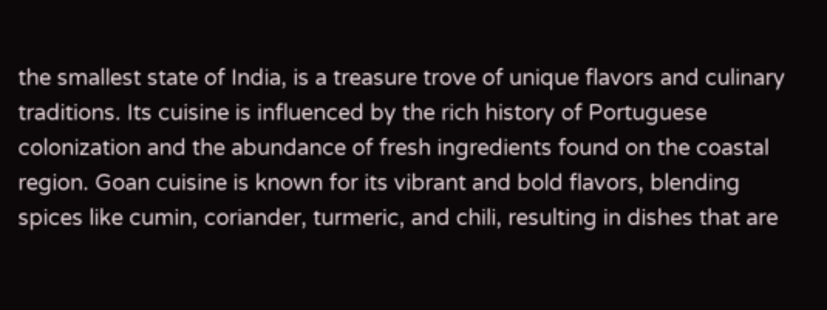the smallest state of India, is a treasure trove of unique flavors and culinary traditions. Its cuisine is influenced by the rich history of Portuguese colonization and the abundance of fresh ingredients found on the coastal region. Goan cuisine is known for its vibrant and bold flavors, blending spices like cumin, coriander, turmeric, and chili, resulting in dishes that are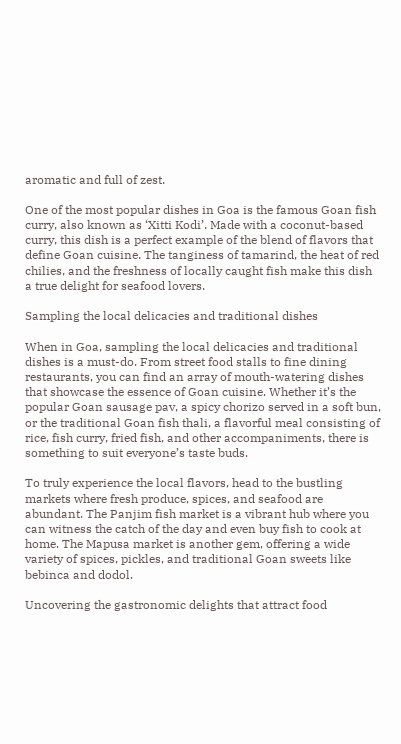aromatic and full of zest.

One of the most popular dishes in Goa is the famous Goan fish curry, also known as ‘Xitti Kodi’. Made with a coconut-based curry, this dish is a perfect example of the blend of flavors that define Goan cuisine. The tanginess of tamarind, the heat of red chilies, and the freshness of locally caught fish make this dish a true delight for seafood lovers.

Sampling the local delicacies and traditional dishes

When in Goa, sampling the local delicacies and traditional dishes is a must-do. From street food stalls to fine dining restaurants, you can find an array of mouth-watering dishes that showcase the essence of Goan cuisine. Whether it’s the popular Goan sausage pav, a spicy chorizo served in a soft bun, or the traditional Goan fish thali, a flavorful meal consisting of rice, fish curry, fried fish, and other accompaniments, there is something to suit everyone’s taste buds.

To truly experience the local flavors, head to the bustling markets where fresh produce, spices, and seafood are abundant. The Panjim fish market is a vibrant hub where you can witness the catch of the day and even buy fish to cook at home. The Mapusa market is another gem, offering a wide variety of spices, pickles, and traditional Goan sweets like bebinca and dodol.

Uncovering the gastronomic delights that attract food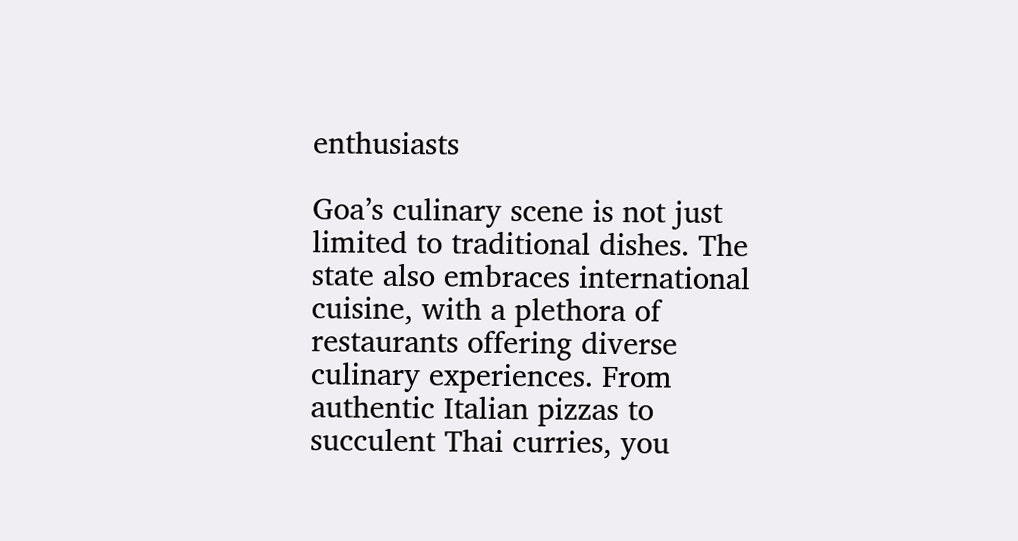enthusiasts

Goa’s culinary scene is not just limited to traditional dishes. The state also embraces international cuisine, with a plethora of restaurants offering diverse culinary experiences. From authentic Italian pizzas to succulent Thai curries, you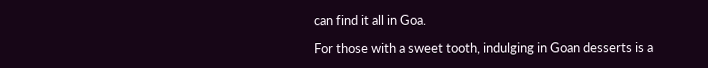can find it all in Goa.

For those with a sweet tooth, indulging in Goan desserts is a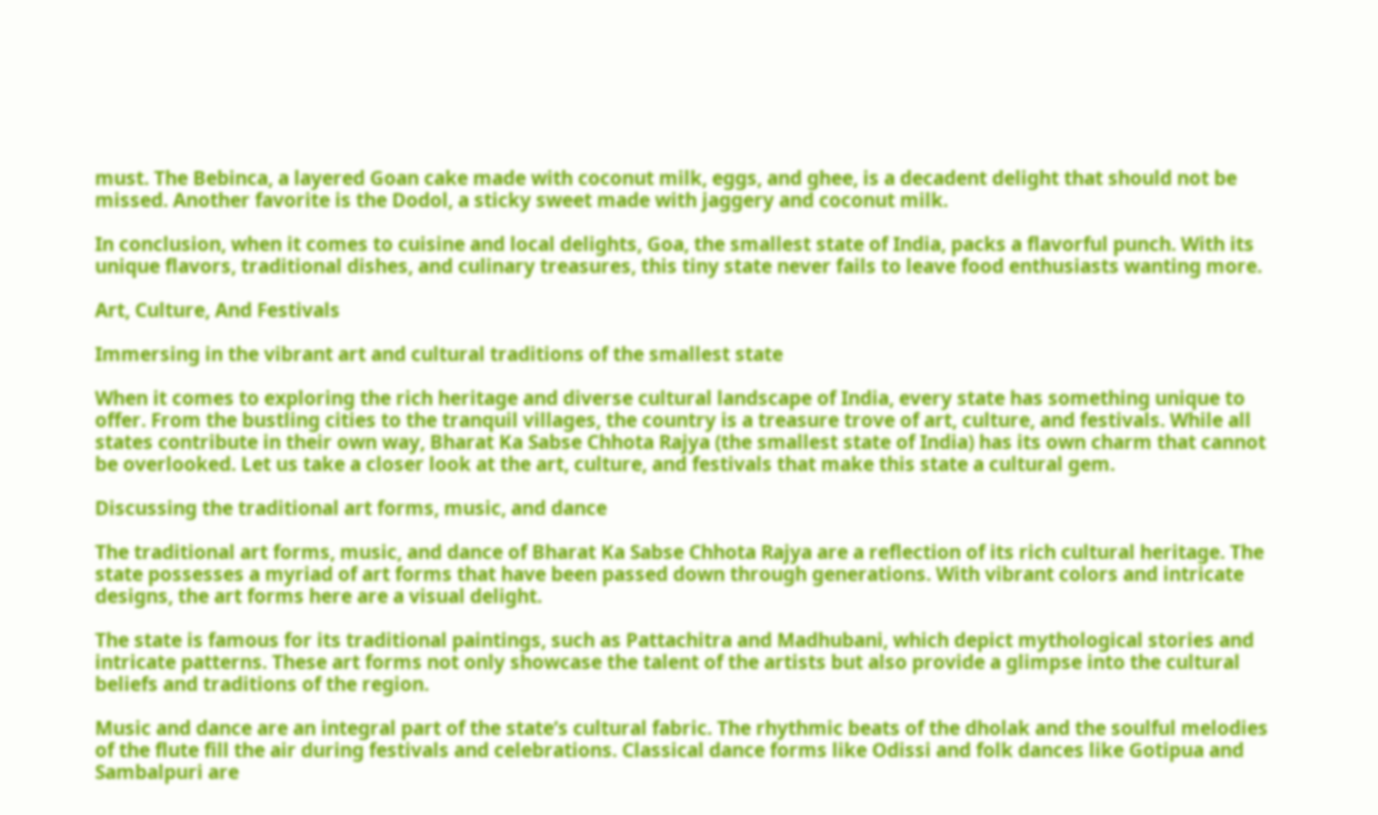must. The Bebinca, a layered Goan cake made with coconut milk, eggs, and ghee, is a decadent delight that should not be missed. Another favorite is the Dodol, a sticky sweet made with jaggery and coconut milk.

In conclusion, when it comes to cuisine and local delights, Goa, the smallest state of India, packs a flavorful punch. With its unique flavors, traditional dishes, and culinary treasures, this tiny state never fails to leave food enthusiasts wanting more.

Art, Culture, And Festivals

Immersing in the vibrant art and cultural traditions of the smallest state

When it comes to exploring the rich heritage and diverse cultural landscape of India, every state has something unique to offer. From the bustling cities to the tranquil villages, the country is a treasure trove of art, culture, and festivals. While all states contribute in their own way, Bharat Ka Sabse Chhota Rajya (the smallest state of India) has its own charm that cannot be overlooked. Let us take a closer look at the art, culture, and festivals that make this state a cultural gem.

Discussing the traditional art forms, music, and dance

The traditional art forms, music, and dance of Bharat Ka Sabse Chhota Rajya are a reflection of its rich cultural heritage. The state possesses a myriad of art forms that have been passed down through generations. With vibrant colors and intricate designs, the art forms here are a visual delight.

The state is famous for its traditional paintings, such as Pattachitra and Madhubani, which depict mythological stories and intricate patterns. These art forms not only showcase the talent of the artists but also provide a glimpse into the cultural beliefs and traditions of the region.

Music and dance are an integral part of the state’s cultural fabric. The rhythmic beats of the dholak and the soulful melodies of the flute fill the air during festivals and celebrations. Classical dance forms like Odissi and folk dances like Gotipua and Sambalpuri are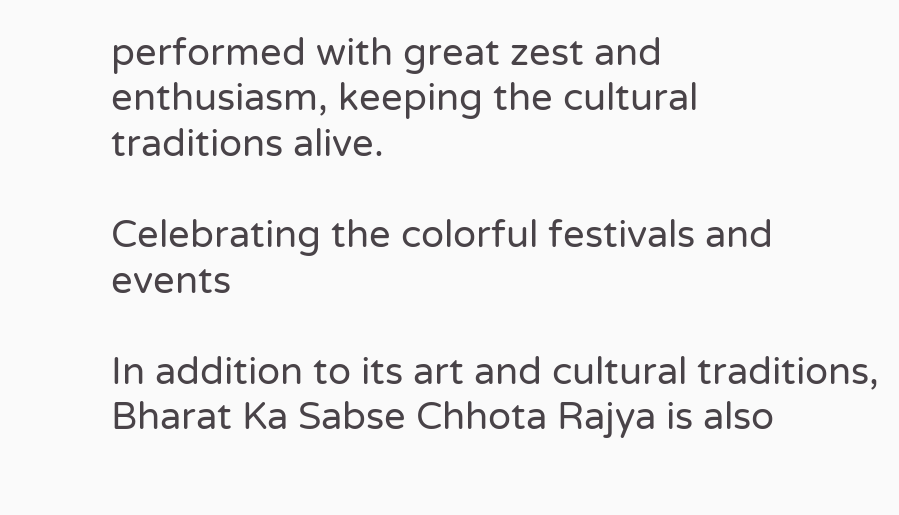performed with great zest and enthusiasm, keeping the cultural traditions alive.

Celebrating the colorful festivals and events

In addition to its art and cultural traditions, Bharat Ka Sabse Chhota Rajya is also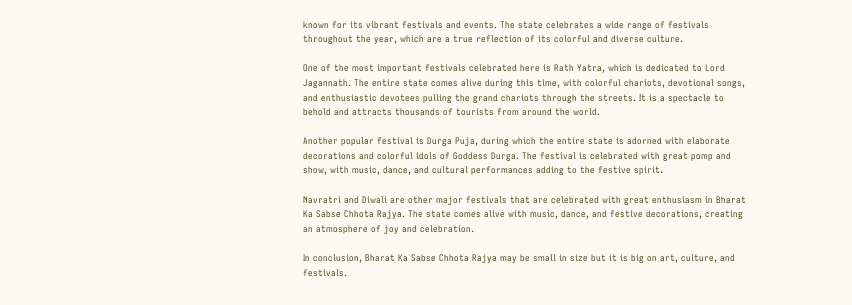known for its vibrant festivals and events. The state celebrates a wide range of festivals throughout the year, which are a true reflection of its colorful and diverse culture.

One of the most important festivals celebrated here is Rath Yatra, which is dedicated to Lord Jagannath. The entire state comes alive during this time, with colorful chariots, devotional songs, and enthusiastic devotees pulling the grand chariots through the streets. It is a spectacle to behold and attracts thousands of tourists from around the world.

Another popular festival is Durga Puja, during which the entire state is adorned with elaborate decorations and colorful idols of Goddess Durga. The festival is celebrated with great pomp and show, with music, dance, and cultural performances adding to the festive spirit.

Navratri and Diwali are other major festivals that are celebrated with great enthusiasm in Bharat Ka Sabse Chhota Rajya. The state comes alive with music, dance, and festive decorations, creating an atmosphere of joy and celebration.

In conclusion, Bharat Ka Sabse Chhota Rajya may be small in size but it is big on art, culture, and festivals.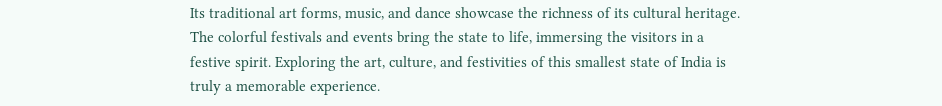Its traditional art forms, music, and dance showcase the richness of its cultural heritage. The colorful festivals and events bring the state to life, immersing the visitors in a festive spirit. Exploring the art, culture, and festivities of this smallest state of India is truly a memorable experience.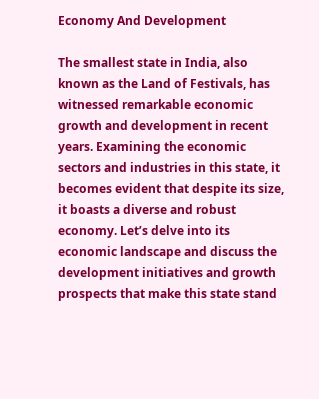Economy And Development

The smallest state in India, also known as the Land of Festivals, has witnessed remarkable economic growth and development in recent years. Examining the economic sectors and industries in this state, it becomes evident that despite its size, it boasts a diverse and robust economy. Let’s delve into its economic landscape and discuss the development initiatives and growth prospects that make this state stand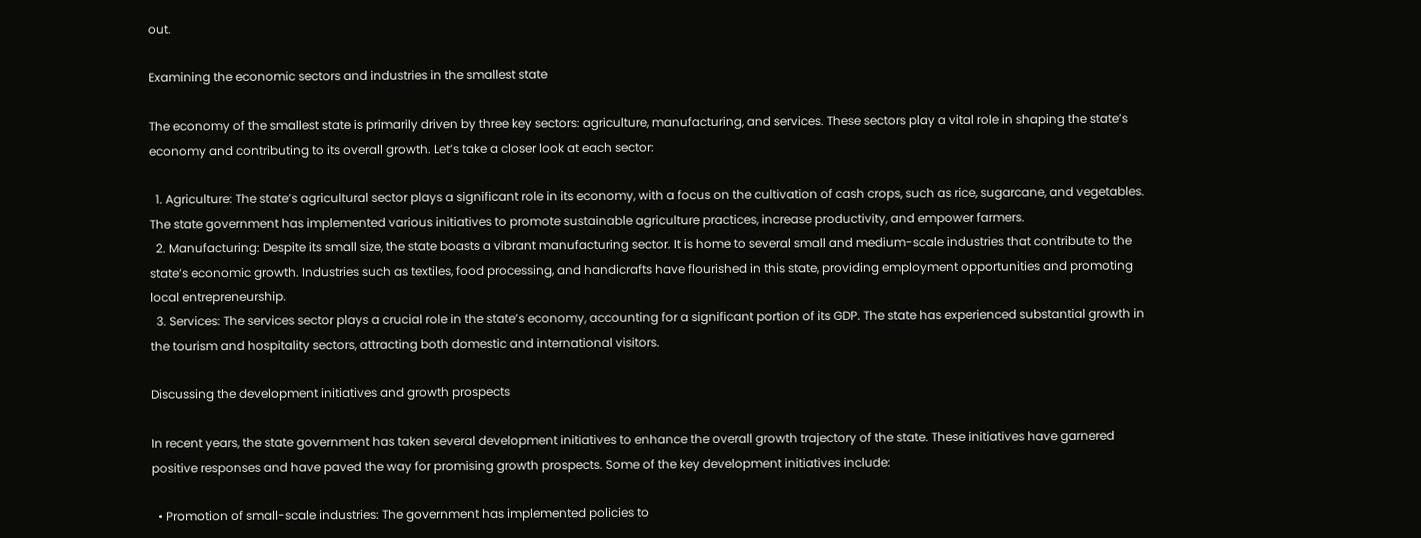out.

Examining the economic sectors and industries in the smallest state

The economy of the smallest state is primarily driven by three key sectors: agriculture, manufacturing, and services. These sectors play a vital role in shaping the state’s economy and contributing to its overall growth. Let’s take a closer look at each sector:

  1. Agriculture: The state’s agricultural sector plays a significant role in its economy, with a focus on the cultivation of cash crops, such as rice, sugarcane, and vegetables. The state government has implemented various initiatives to promote sustainable agriculture practices, increase productivity, and empower farmers.
  2. Manufacturing: Despite its small size, the state boasts a vibrant manufacturing sector. It is home to several small and medium-scale industries that contribute to the state’s economic growth. Industries such as textiles, food processing, and handicrafts have flourished in this state, providing employment opportunities and promoting local entrepreneurship.
  3. Services: The services sector plays a crucial role in the state’s economy, accounting for a significant portion of its GDP. The state has experienced substantial growth in the tourism and hospitality sectors, attracting both domestic and international visitors.

Discussing the development initiatives and growth prospects

In recent years, the state government has taken several development initiatives to enhance the overall growth trajectory of the state. These initiatives have garnered positive responses and have paved the way for promising growth prospects. Some of the key development initiatives include:

  • Promotion of small-scale industries: The government has implemented policies to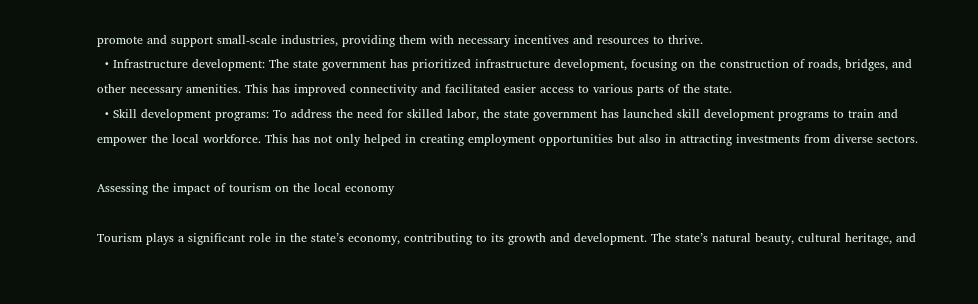promote and support small-scale industries, providing them with necessary incentives and resources to thrive.
  • Infrastructure development: The state government has prioritized infrastructure development, focusing on the construction of roads, bridges, and other necessary amenities. This has improved connectivity and facilitated easier access to various parts of the state.
  • Skill development programs: To address the need for skilled labor, the state government has launched skill development programs to train and empower the local workforce. This has not only helped in creating employment opportunities but also in attracting investments from diverse sectors.

Assessing the impact of tourism on the local economy

Tourism plays a significant role in the state’s economy, contributing to its growth and development. The state’s natural beauty, cultural heritage, and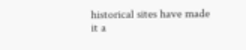historical sites have made it a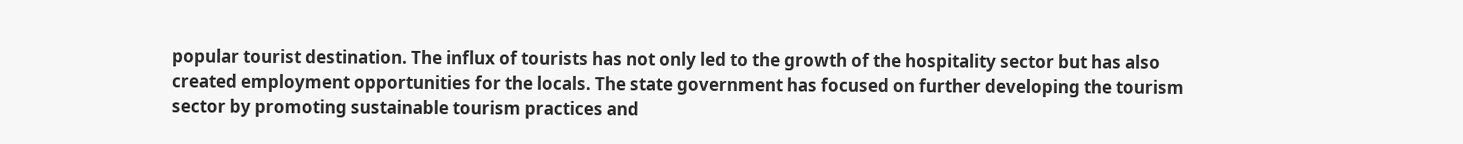popular tourist destination. The influx of tourists has not only led to the growth of the hospitality sector but has also created employment opportunities for the locals. The state government has focused on further developing the tourism sector by promoting sustainable tourism practices and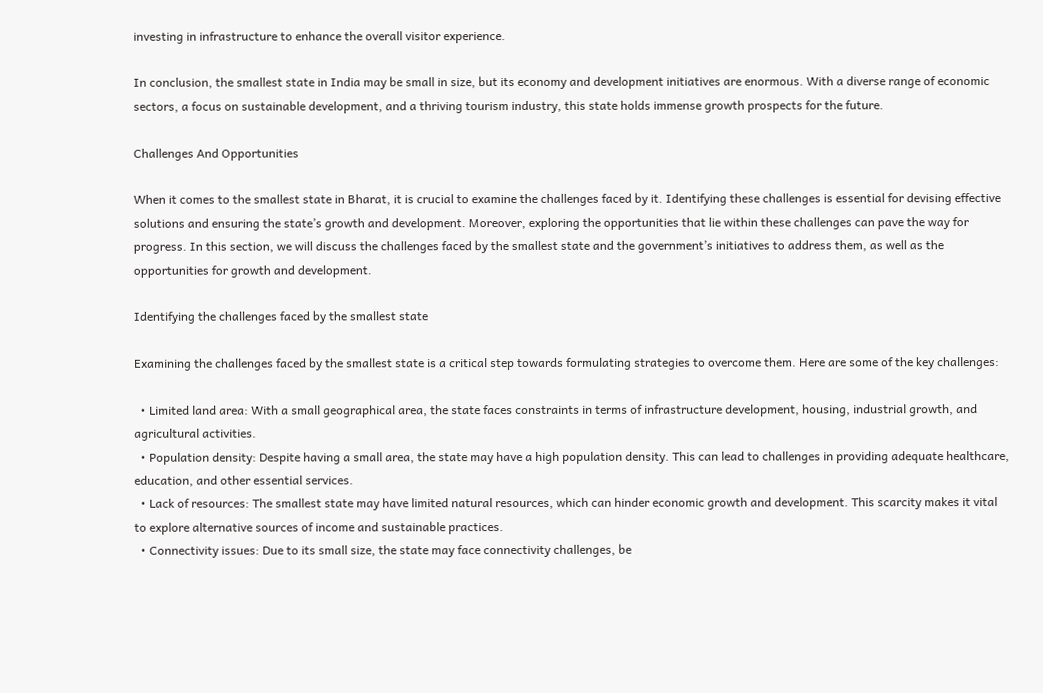investing in infrastructure to enhance the overall visitor experience.

In conclusion, the smallest state in India may be small in size, but its economy and development initiatives are enormous. With a diverse range of economic sectors, a focus on sustainable development, and a thriving tourism industry, this state holds immense growth prospects for the future.

Challenges And Opportunities

When it comes to the smallest state in Bharat, it is crucial to examine the challenges faced by it. Identifying these challenges is essential for devising effective solutions and ensuring the state’s growth and development. Moreover, exploring the opportunities that lie within these challenges can pave the way for progress. In this section, we will discuss the challenges faced by the smallest state and the government’s initiatives to address them, as well as the opportunities for growth and development.

Identifying the challenges faced by the smallest state

Examining the challenges faced by the smallest state is a critical step towards formulating strategies to overcome them. Here are some of the key challenges:

  • Limited land area: With a small geographical area, the state faces constraints in terms of infrastructure development, housing, industrial growth, and agricultural activities.
  • Population density: Despite having a small area, the state may have a high population density. This can lead to challenges in providing adequate healthcare, education, and other essential services.
  • Lack of resources: The smallest state may have limited natural resources, which can hinder economic growth and development. This scarcity makes it vital to explore alternative sources of income and sustainable practices.
  • Connectivity issues: Due to its small size, the state may face connectivity challenges, be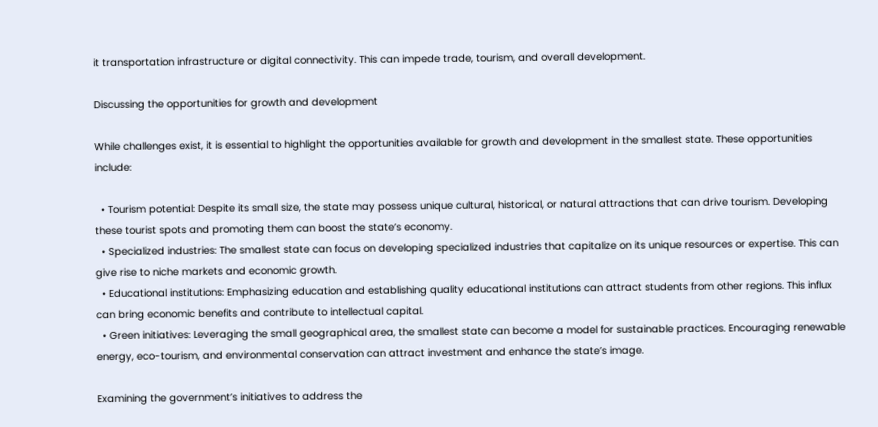it transportation infrastructure or digital connectivity. This can impede trade, tourism, and overall development.

Discussing the opportunities for growth and development

While challenges exist, it is essential to highlight the opportunities available for growth and development in the smallest state. These opportunities include:

  • Tourism potential: Despite its small size, the state may possess unique cultural, historical, or natural attractions that can drive tourism. Developing these tourist spots and promoting them can boost the state’s economy.
  • Specialized industries: The smallest state can focus on developing specialized industries that capitalize on its unique resources or expertise. This can give rise to niche markets and economic growth.
  • Educational institutions: Emphasizing education and establishing quality educational institutions can attract students from other regions. This influx can bring economic benefits and contribute to intellectual capital.
  • Green initiatives: Leveraging the small geographical area, the smallest state can become a model for sustainable practices. Encouraging renewable energy, eco-tourism, and environmental conservation can attract investment and enhance the state’s image.

Examining the government’s initiatives to address the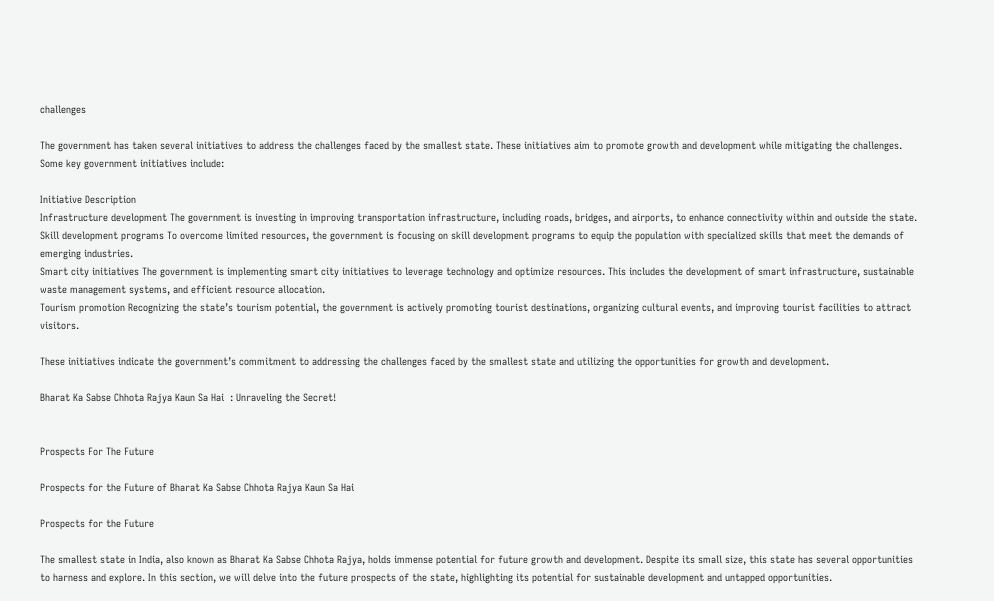challenges

The government has taken several initiatives to address the challenges faced by the smallest state. These initiatives aim to promote growth and development while mitigating the challenges. Some key government initiatives include:

Initiative Description
Infrastructure development The government is investing in improving transportation infrastructure, including roads, bridges, and airports, to enhance connectivity within and outside the state.
Skill development programs To overcome limited resources, the government is focusing on skill development programs to equip the population with specialized skills that meet the demands of emerging industries.
Smart city initiatives The government is implementing smart city initiatives to leverage technology and optimize resources. This includes the development of smart infrastructure, sustainable waste management systems, and efficient resource allocation.
Tourism promotion Recognizing the state’s tourism potential, the government is actively promoting tourist destinations, organizing cultural events, and improving tourist facilities to attract visitors.

These initiatives indicate the government’s commitment to addressing the challenges faced by the smallest state and utilizing the opportunities for growth and development.

Bharat Ka Sabse Chhota Rajya Kaun Sa Hai  : Unraveling the Secret!


Prospects For The Future

Prospects for the Future of Bharat Ka Sabse Chhota Rajya Kaun Sa Hai

Prospects for the Future

The smallest state in India, also known as Bharat Ka Sabse Chhota Rajya, holds immense potential for future growth and development. Despite its small size, this state has several opportunities to harness and explore. In this section, we will delve into the future prospects of the state, highlighting its potential for sustainable development and untapped opportunities.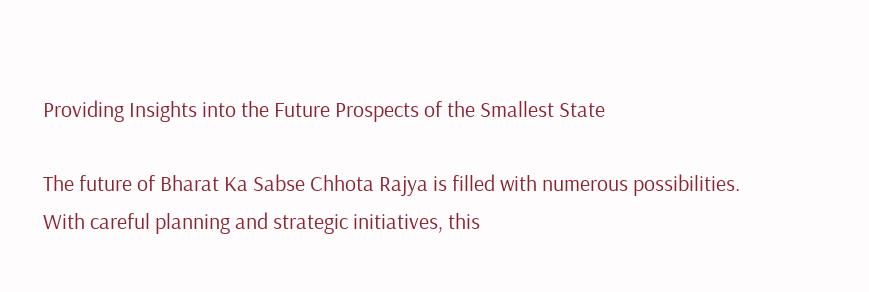Providing Insights into the Future Prospects of the Smallest State

The future of Bharat Ka Sabse Chhota Rajya is filled with numerous possibilities. With careful planning and strategic initiatives, this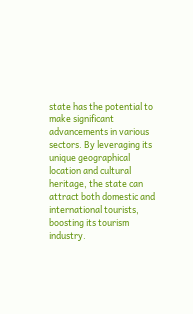state has the potential to make significant advancements in various sectors. By leveraging its unique geographical location and cultural heritage, the state can attract both domestic and international tourists, boosting its tourism industry.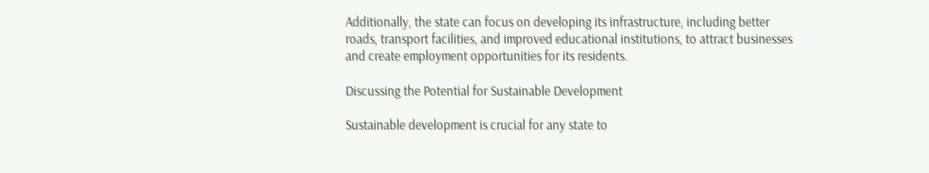Additionally, the state can focus on developing its infrastructure, including better roads, transport facilities, and improved educational institutions, to attract businesses and create employment opportunities for its residents.

Discussing the Potential for Sustainable Development

Sustainable development is crucial for any state to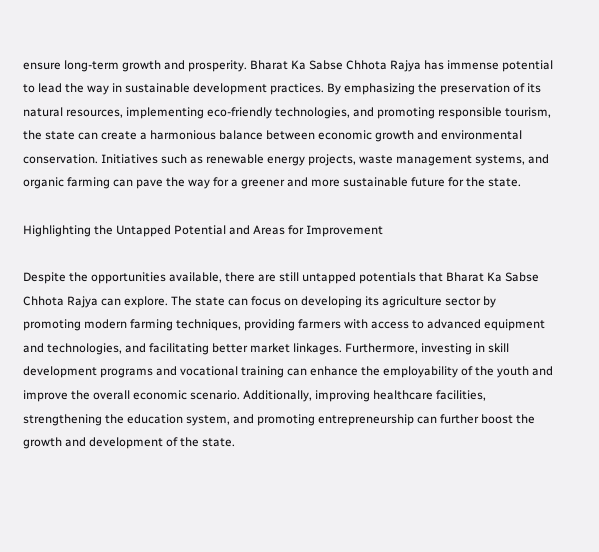ensure long-term growth and prosperity. Bharat Ka Sabse Chhota Rajya has immense potential to lead the way in sustainable development practices. By emphasizing the preservation of its natural resources, implementing eco-friendly technologies, and promoting responsible tourism, the state can create a harmonious balance between economic growth and environmental conservation. Initiatives such as renewable energy projects, waste management systems, and organic farming can pave the way for a greener and more sustainable future for the state.

Highlighting the Untapped Potential and Areas for Improvement

Despite the opportunities available, there are still untapped potentials that Bharat Ka Sabse Chhota Rajya can explore. The state can focus on developing its agriculture sector by promoting modern farming techniques, providing farmers with access to advanced equipment and technologies, and facilitating better market linkages. Furthermore, investing in skill development programs and vocational training can enhance the employability of the youth and improve the overall economic scenario. Additionally, improving healthcare facilities, strengthening the education system, and promoting entrepreneurship can further boost the growth and development of the state.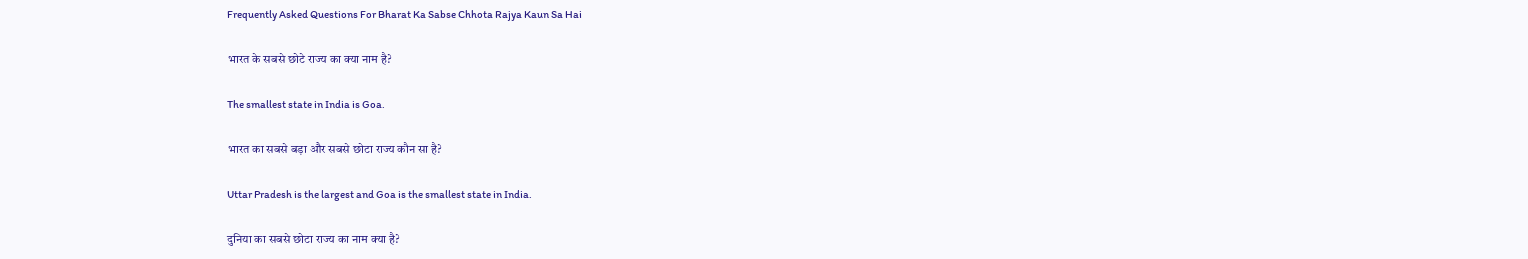Frequently Asked Questions For Bharat Ka Sabse Chhota Rajya Kaun Sa Hai

भारत के सबसे छोटे राज्य का क्या नाम है?

The smallest state in India is Goa.

भारत का सबसे बड़ा और सबसे छोटा राज्य कौन सा है?

Uttar Pradesh is the largest and Goa is the smallest state in India.

दुनिया का सबसे छोटा राज्य का नाम क्या है?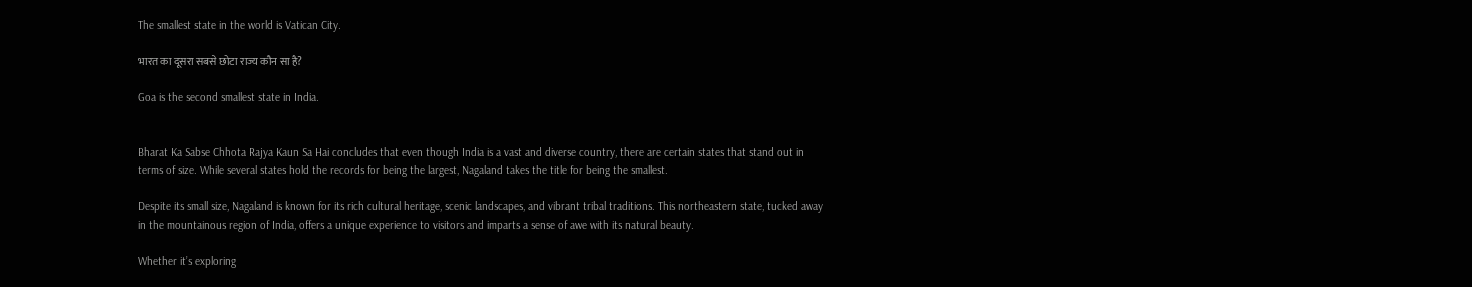The smallest state in the world is Vatican City.

भारत का दूसरा सबसे छोटा राज्य कौन सा है?

Goa is the second smallest state in India.


Bharat Ka Sabse Chhota Rajya Kaun Sa Hai concludes that even though India is a vast and diverse country, there are certain states that stand out in terms of size. While several states hold the records for being the largest, Nagaland takes the title for being the smallest.

Despite its small size, Nagaland is known for its rich cultural heritage, scenic landscapes, and vibrant tribal traditions. This northeastern state, tucked away in the mountainous region of India, offers a unique experience to visitors and imparts a sense of awe with its natural beauty.

Whether it’s exploring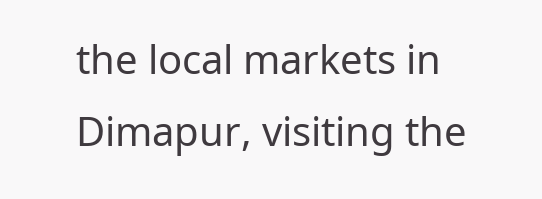the local markets in Dimapur, visiting the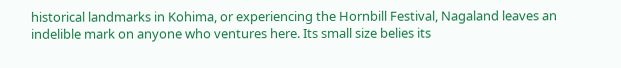historical landmarks in Kohima, or experiencing the Hornbill Festival, Nagaland leaves an indelible mark on anyone who ventures here. Its small size belies its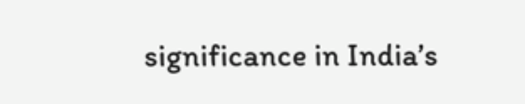significance in India’s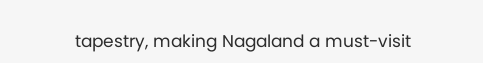tapestry, making Nagaland a must-visit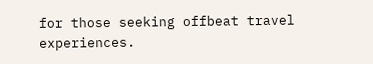for those seeking offbeat travel experiences.